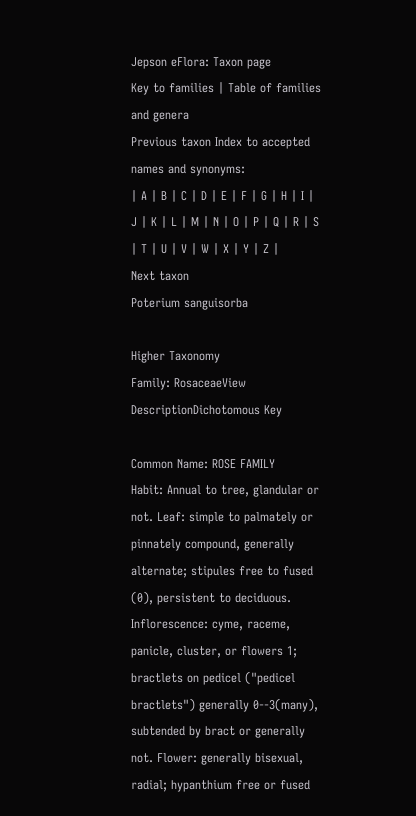Jepson eFlora: Taxon page
Key to families | Table of families and genera
Previous taxon Index to accepted names and synonyms:
| A | B | C | D | E | F | G | H | I | J | K | L | M | N | O | P | Q | R | S | T | U | V | W | X | Y | Z |
Next taxon
Poterium sanguisorba

Higher Taxonomy
Family: RosaceaeView DescriptionDichotomous Key

Common Name: ROSE FAMILY
Habit: Annual to tree, glandular or not. Leaf: simple to palmately or pinnately compound, generally alternate; stipules free to fused (0), persistent to deciduous. Inflorescence: cyme, raceme, panicle, cluster, or flowers 1; bractlets on pedicel ("pedicel bractlets") generally 0--3(many), subtended by bract or generally not. Flower: generally bisexual, radial; hypanthium free or fused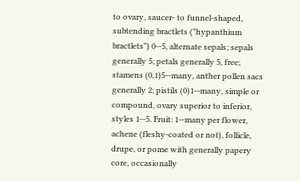to ovary, saucer- to funnel-shaped, subtending bractlets ("hypanthium bractlets") 0--5, alternate sepals; sepals generally 5; petals generally 5, free; stamens (0,1)5--many, anther pollen sacs generally 2; pistils (0)1--many, simple or compound, ovary superior to inferior, styles 1--5. Fruit: 1--many per flower, achene (fleshy-coated or not), follicle, drupe, or pome with generally papery core, occasionally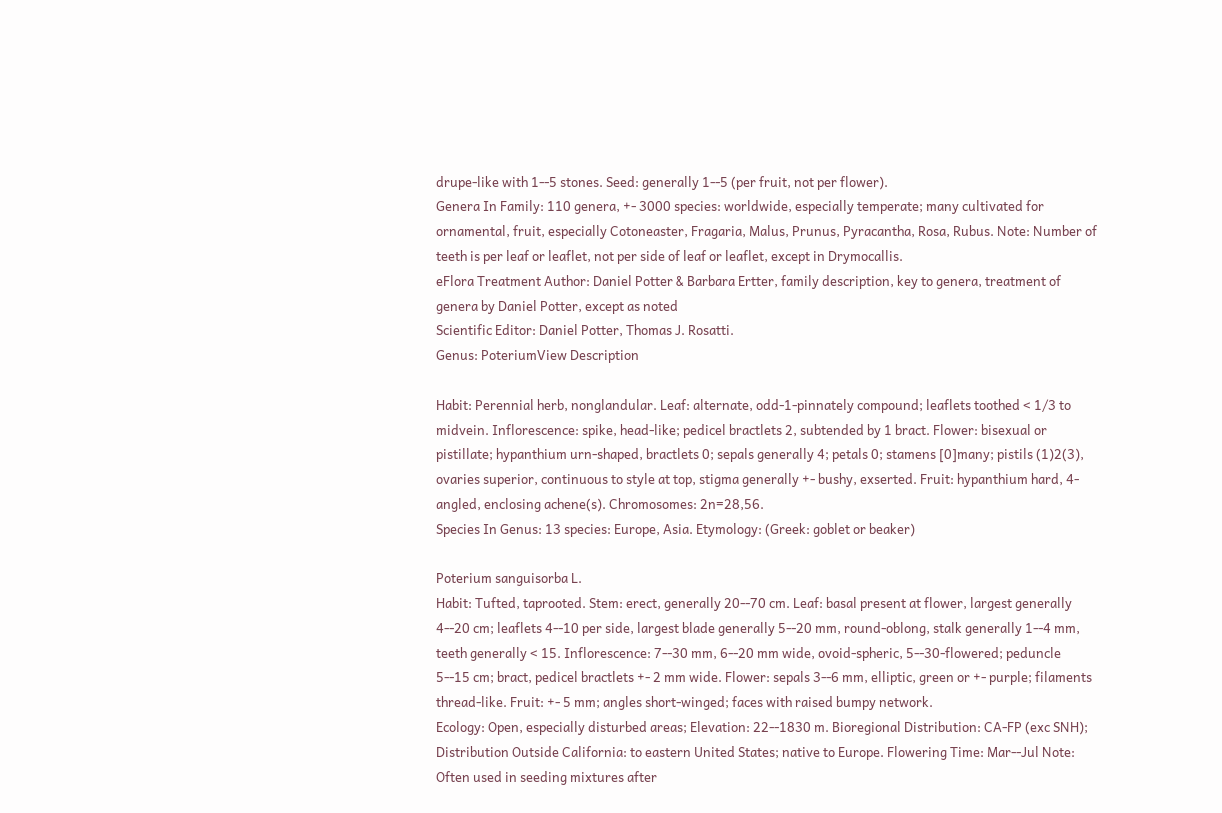drupe-like with 1--5 stones. Seed: generally 1--5 (per fruit, not per flower).
Genera In Family: 110 genera, +- 3000 species: worldwide, especially temperate; many cultivated for ornamental, fruit, especially Cotoneaster, Fragaria, Malus, Prunus, Pyracantha, Rosa, Rubus. Note: Number of teeth is per leaf or leaflet, not per side of leaf or leaflet, except in Drymocallis.
eFlora Treatment Author: Daniel Potter & Barbara Ertter, family description, key to genera, treatment of genera by Daniel Potter, except as noted
Scientific Editor: Daniel Potter, Thomas J. Rosatti.
Genus: PoteriumView Description

Habit: Perennial herb, nonglandular. Leaf: alternate, odd-1-pinnately compound; leaflets toothed < 1/3 to midvein. Inflorescence: spike, head-like; pedicel bractlets 2, subtended by 1 bract. Flower: bisexual or pistillate; hypanthium urn-shaped, bractlets 0; sepals generally 4; petals 0; stamens [0]many; pistils (1)2(3), ovaries superior, continuous to style at top, stigma generally +- bushy, exserted. Fruit: hypanthium hard, 4-angled, enclosing achene(s). Chromosomes: 2n=28,56.
Species In Genus: 13 species: Europe, Asia. Etymology: (Greek: goblet or beaker)

Poterium sanguisorba L.
Habit: Tufted, taprooted. Stem: erect, generally 20--70 cm. Leaf: basal present at flower, largest generally 4--20 cm; leaflets 4--10 per side, largest blade generally 5--20 mm, round-oblong, stalk generally 1--4 mm, teeth generally < 15. Inflorescence: 7--30 mm, 6--20 mm wide, ovoid-spheric, 5--30-flowered; peduncle 5--15 cm; bract, pedicel bractlets +- 2 mm wide. Flower: sepals 3--6 mm, elliptic, green or +- purple; filaments thread-like. Fruit: +- 5 mm; angles short-winged; faces with raised bumpy network.
Ecology: Open, especially disturbed areas; Elevation: 22--1830 m. Bioregional Distribution: CA-FP (exc SNH); Distribution Outside California: to eastern United States; native to Europe. Flowering Time: Mar--Jul Note: Often used in seeding mixtures after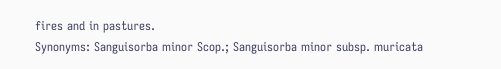fires and in pastures.
Synonyms: Sanguisorba minor Scop.; Sanguisorba minor subsp. muricata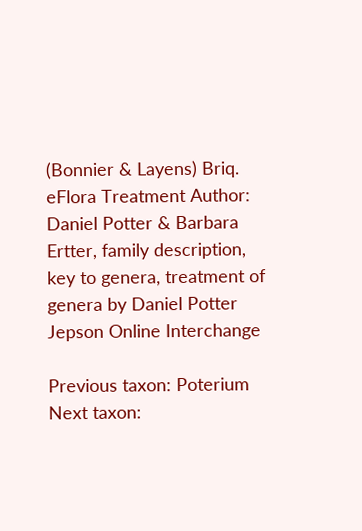(Bonnier & Layens) Briq.
eFlora Treatment Author: Daniel Potter & Barbara Ertter, family description, key to genera, treatment of genera by Daniel Potter
Jepson Online Interchange

Previous taxon: Poterium
Next taxon: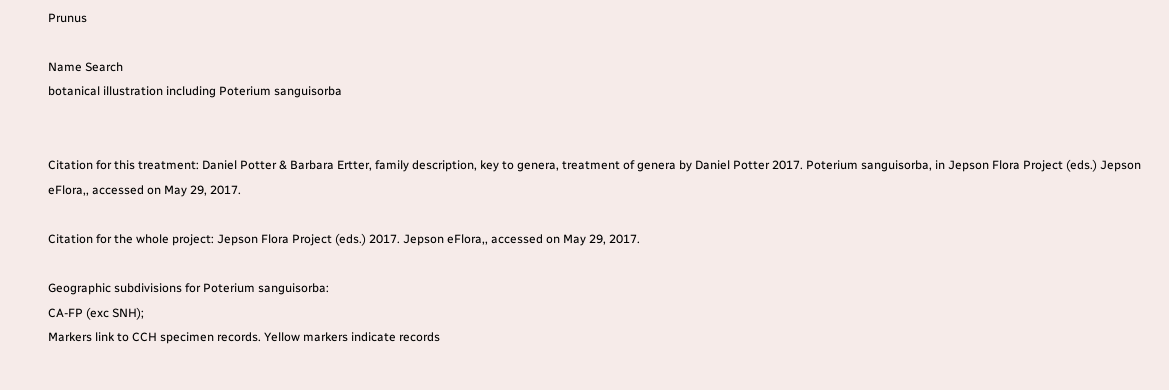Prunus

Name Search
botanical illustration including Poterium sanguisorba


Citation for this treatment: Daniel Potter & Barbara Ertter, family description, key to genera, treatment of genera by Daniel Potter 2017. Poterium sanguisorba, in Jepson Flora Project (eds.) Jepson eFlora,, accessed on May 29, 2017.

Citation for the whole project: Jepson Flora Project (eds.) 2017. Jepson eFlora,, accessed on May 29, 2017.

Geographic subdivisions for Poterium sanguisorba:
CA-FP (exc SNH);
Markers link to CCH specimen records. Yellow markers indicate records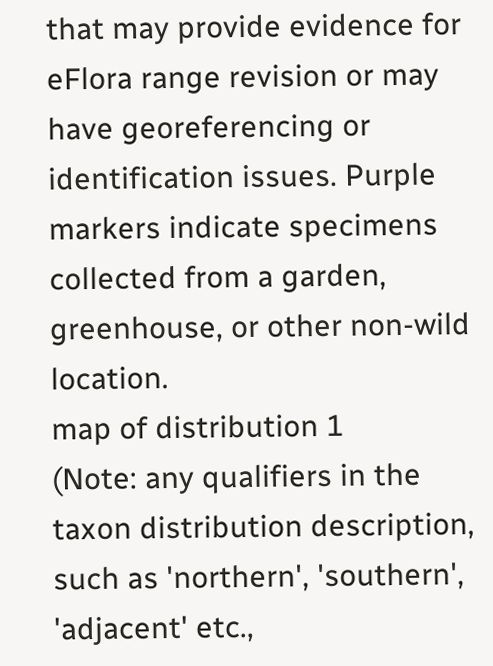that may provide evidence for eFlora range revision or may have georeferencing or identification issues. Purple markers indicate specimens collected from a garden, greenhouse, or other non-wild location.
map of distribution 1
(Note: any qualifiers in the taxon distribution description, such as 'northern', 'southern', 'adjacent' etc.,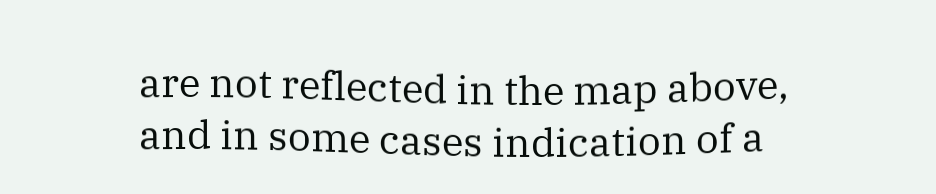are not reflected in the map above, and in some cases indication of a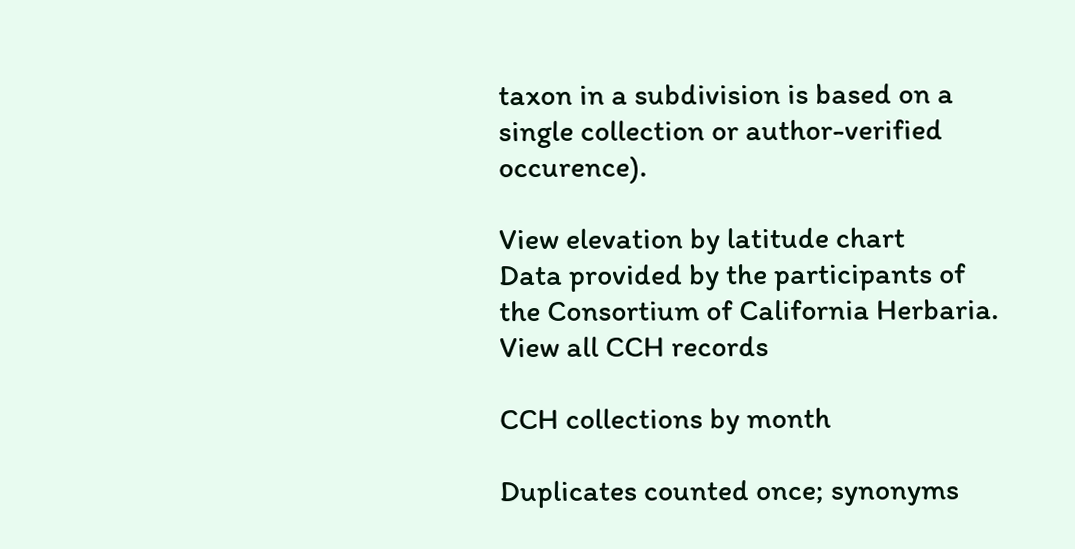taxon in a subdivision is based on a single collection or author-verified occurence).

View elevation by latitude chart
Data provided by the participants of the Consortium of California Herbaria.
View all CCH records

CCH collections by month

Duplicates counted once; synonyms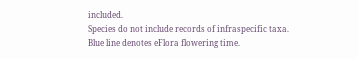included.
Species do not include records of infraspecific taxa.
Blue line denotes eFlora flowering time.